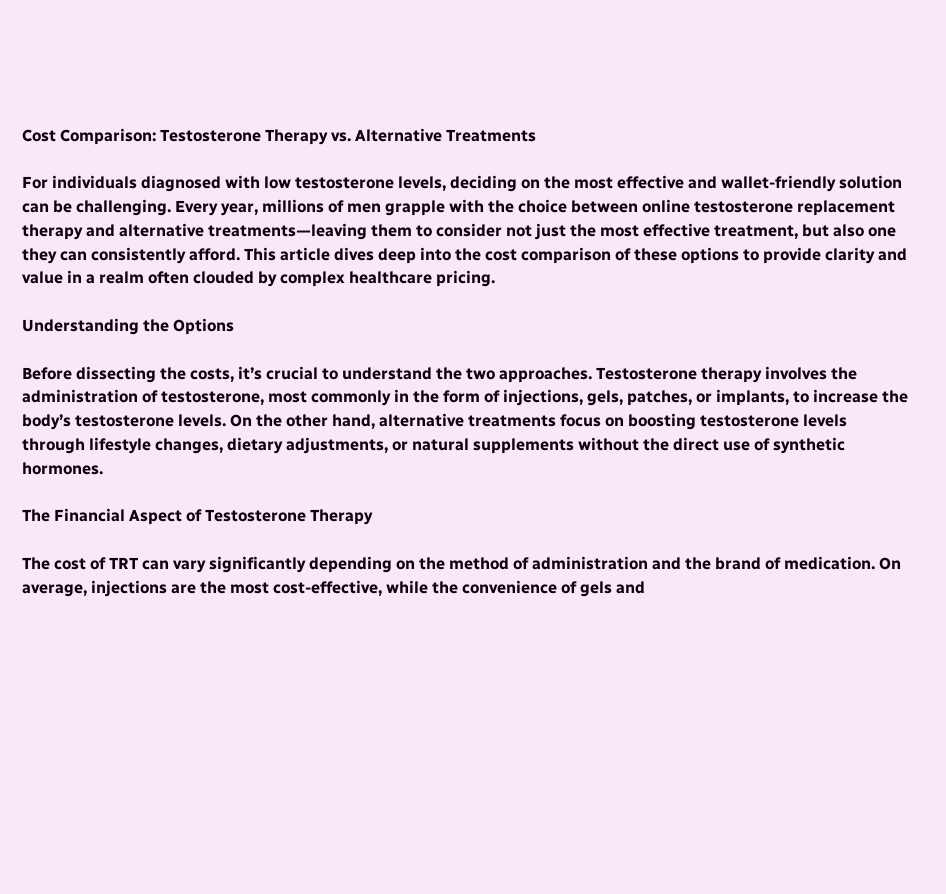Cost Comparison: Testosterone Therapy vs. Alternative Treatments

For individuals diagnosed with low testosterone levels, deciding on the most effective and wallet-friendly solution can be challenging. Every year, millions of men grapple with the choice between online testosterone replacement therapy and alternative treatments—leaving them to consider not just the most effective treatment, but also one they can consistently afford. This article dives deep into the cost comparison of these options to provide clarity and value in a realm often clouded by complex healthcare pricing.

Understanding the Options

Before dissecting the costs, it’s crucial to understand the two approaches. Testosterone therapy involves the administration of testosterone, most commonly in the form of injections, gels, patches, or implants, to increase the body’s testosterone levels. On the other hand, alternative treatments focus on boosting testosterone levels through lifestyle changes, dietary adjustments, or natural supplements without the direct use of synthetic hormones.

The Financial Aspect of Testosterone Therapy

The cost of TRT can vary significantly depending on the method of administration and the brand of medication. On average, injections are the most cost-effective, while the convenience of gels and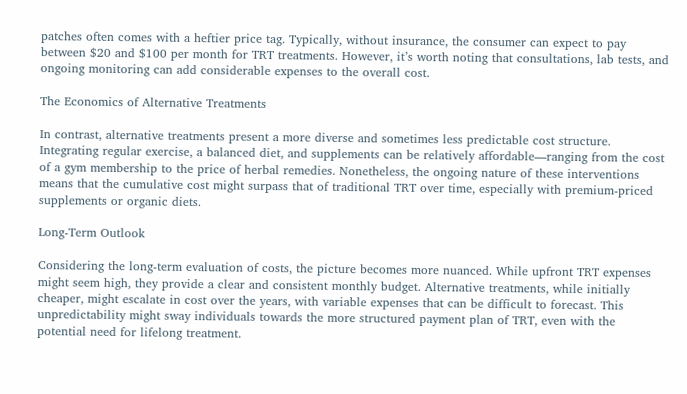patches often comes with a heftier price tag. Typically, without insurance, the consumer can expect to pay between $20 and $100 per month for TRT treatments. However, it’s worth noting that consultations, lab tests, and ongoing monitoring can add considerable expenses to the overall cost.

The Economics of Alternative Treatments

In contrast, alternative treatments present a more diverse and sometimes less predictable cost structure. Integrating regular exercise, a balanced diet, and supplements can be relatively affordable—ranging from the cost of a gym membership to the price of herbal remedies. Nonetheless, the ongoing nature of these interventions means that the cumulative cost might surpass that of traditional TRT over time, especially with premium-priced supplements or organic diets.

Long-Term Outlook

Considering the long-term evaluation of costs, the picture becomes more nuanced. While upfront TRT expenses might seem high, they provide a clear and consistent monthly budget. Alternative treatments, while initially cheaper, might escalate in cost over the years, with variable expenses that can be difficult to forecast. This unpredictability might sway individuals towards the more structured payment plan of TRT, even with the potential need for lifelong treatment.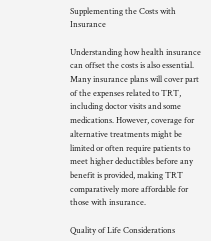Supplementing the Costs with Insurance

Understanding how health insurance can offset the costs is also essential. Many insurance plans will cover part of the expenses related to TRT, including doctor visits and some medications. However, coverage for alternative treatments might be limited or often require patients to meet higher deductibles before any benefit is provided, making TRT comparatively more affordable for those with insurance.

Quality of Life Considerations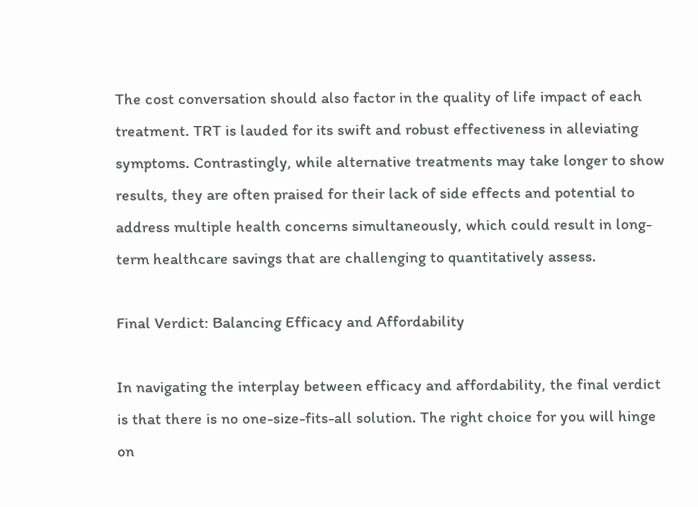The cost conversation should also factor in the quality of life impact of each treatment. TRT is lauded for its swift and robust effectiveness in alleviating symptoms. Contrastingly, while alternative treatments may take longer to show results, they are often praised for their lack of side effects and potential to address multiple health concerns simultaneously, which could result in long-term healthcare savings that are challenging to quantitatively assess.

Final Verdict: Balancing Efficacy and Affordability

In navigating the interplay between efficacy and affordability, the final verdict is that there is no one-size-fits-all solution. The right choice for you will hinge on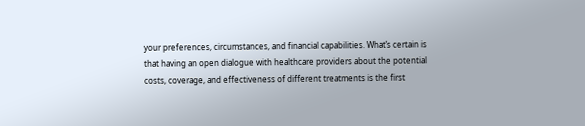your preferences, circumstances, and financial capabilities. What’s certain is that having an open dialogue with healthcare providers about the potential costs, coverage, and effectiveness of different treatments is the first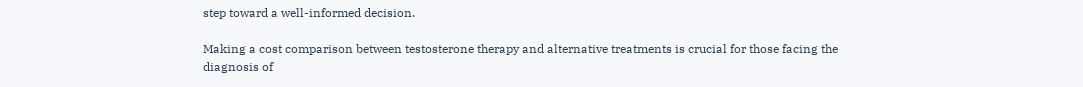step toward a well-informed decision.

Making a cost comparison between testosterone therapy and alternative treatments is crucial for those facing the diagnosis of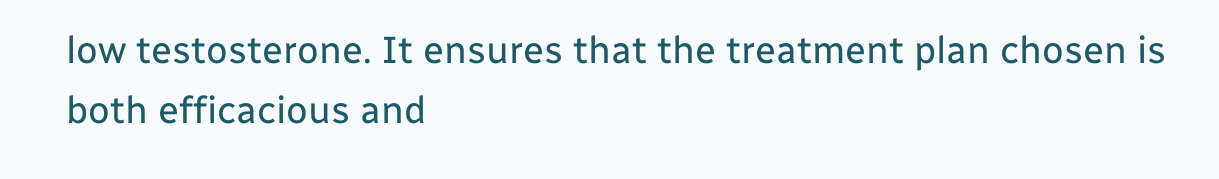low testosterone. It ensures that the treatment plan chosen is both efficacious and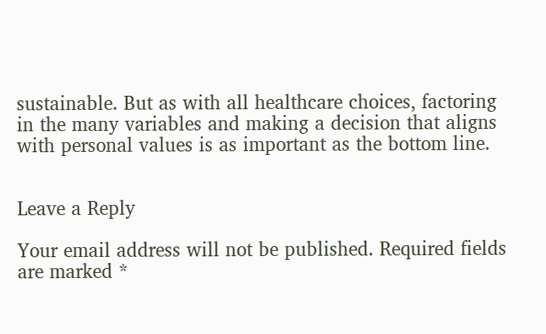sustainable. But as with all healthcare choices, factoring in the many variables and making a decision that aligns with personal values is as important as the bottom line.


Leave a Reply

Your email address will not be published. Required fields are marked *